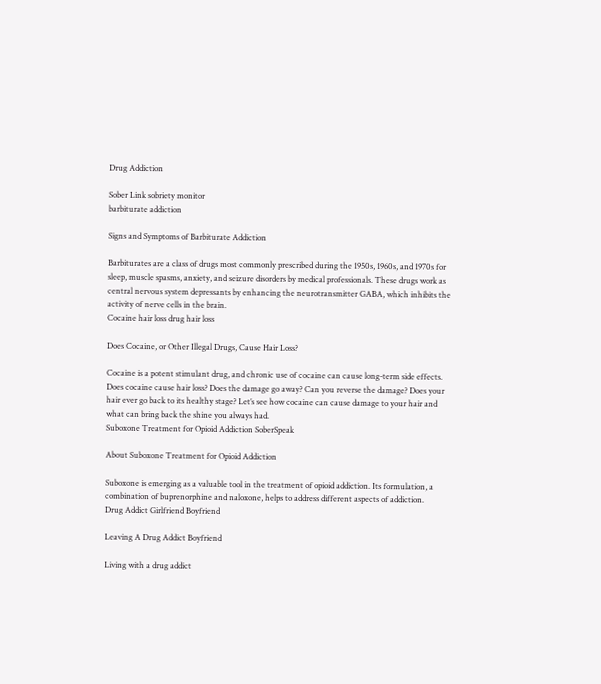Drug Addiction

Sober Link sobriety monitor
barbiturate addiction

Signs and Symptoms of Barbiturate Addiction

Barbiturates are a class of drugs most commonly prescribed during the 1950s, 1960s, and 1970s for sleep, muscle spasms, anxiety, and seizure disorders by medical professionals. These drugs work as central nervous system depressants by enhancing the neurotransmitter GABA, which inhibits the activity of nerve cells in the brain.
Cocaine hair loss drug hair loss

Does Cocaine, or Other Illegal Drugs, Cause Hair Loss?

Cocaine is a potent stimulant drug, and chronic use of cocaine can cause long-term side effects. Does cocaine cause hair loss? Does the damage go away? Can you reverse the damage? Does your hair ever go back to its healthy stage? Let’s see how cocaine can cause damage to your hair and what can bring back the shine you always had.
Suboxone Treatment for Opioid Addiction SoberSpeak

About Suboxone Treatment for Opioid Addiction

Suboxone is emerging as a valuable tool in the treatment of opioid addiction. Its formulation, a combination of buprenorphine and naloxone, helps to address different aspects of addiction.
Drug Addict Girlfriend Boyfriend

Leaving A Drug Addict Boyfriend

Living with a drug addict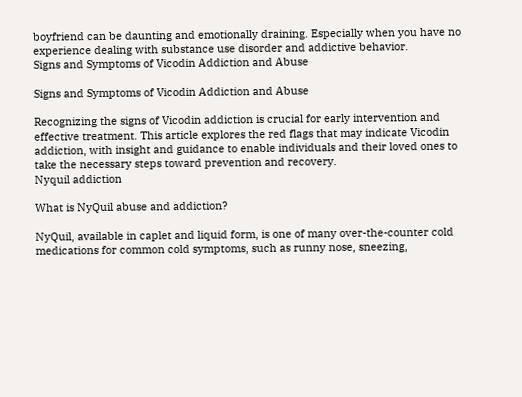boyfriend can be daunting and emotionally draining. Especially when you have no experience dealing with substance use disorder and addictive behavior.
Signs and Symptoms of Vicodin Addiction and Abuse

Signs and Symptoms of Vicodin Addiction and Abuse

Recognizing the signs of Vicodin addiction is crucial for early intervention and effective treatment. This article explores the red flags that may indicate Vicodin addiction, with insight and guidance to enable individuals and their loved ones to take the necessary steps toward prevention and recovery.
Nyquil addiction

What is NyQuil abuse and addiction?

NyQuil, available in caplet and liquid form, is one of many over-the-counter cold medications for common cold symptoms, such as runny nose, sneezing,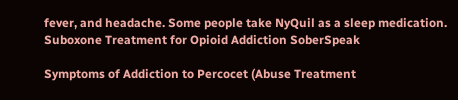fever, and headache. Some people take NyQuil as a sleep medication.
Suboxone Treatment for Opioid Addiction SoberSpeak

Symptoms of Addiction to Percocet (Abuse Treatment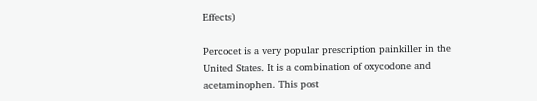Effects)

Percocet is a very popular prescription painkiller in the United States. It is a combination of oxycodone and acetaminophen. This post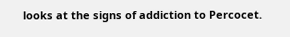looks at the signs of addiction to Percocet.